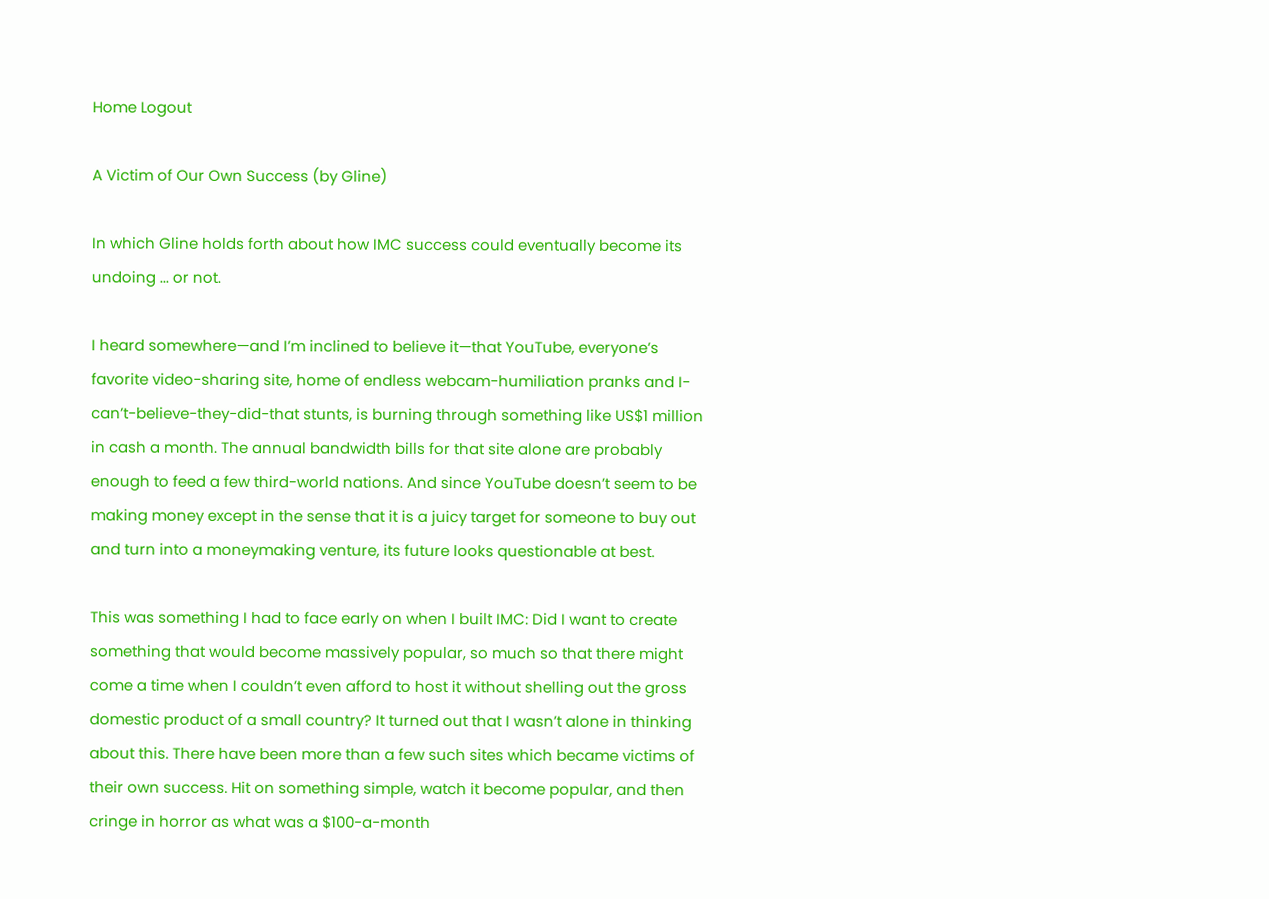Home Logout

A Victim of Our Own Success (by Gline)

In which Gline holds forth about how IMC success could eventually become its undoing ... or not.

I heard somewhere—and I’m inclined to believe it—that YouTube, everyone’s favorite video-sharing site, home of endless webcam-humiliation pranks and I-can’t-believe-they-did-that stunts, is burning through something like US$1 million in cash a month. The annual bandwidth bills for that site alone are probably enough to feed a few third-world nations. And since YouTube doesn’t seem to be making money except in the sense that it is a juicy target for someone to buy out and turn into a moneymaking venture, its future looks questionable at best.

This was something I had to face early on when I built IMC: Did I want to create something that would become massively popular, so much so that there might come a time when I couldn’t even afford to host it without shelling out the gross domestic product of a small country? It turned out that I wasn’t alone in thinking about this. There have been more than a few such sites which became victims of their own success. Hit on something simple, watch it become popular, and then cringe in horror as what was a $100-a-month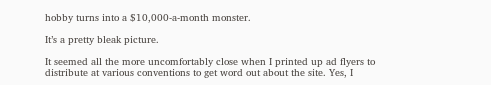hobby turns into a $10,000-a-month monster.

It’s a pretty bleak picture.

It seemed all the more uncomfortably close when I printed up ad flyers to distribute at various conventions to get word out about the site. Yes, I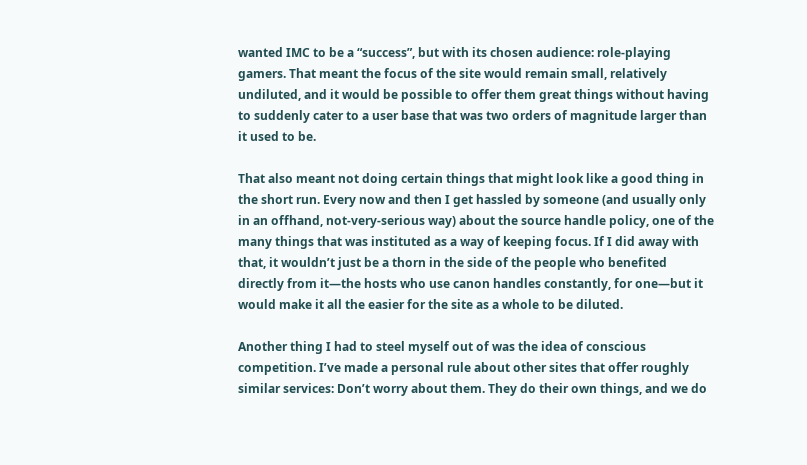wanted IMC to be a “success”, but with its chosen audience: role-playing gamers. That meant the focus of the site would remain small, relatively undiluted, and it would be possible to offer them great things without having to suddenly cater to a user base that was two orders of magnitude larger than it used to be.

That also meant not doing certain things that might look like a good thing in the short run. Every now and then I get hassled by someone (and usually only in an offhand, not-very-serious way) about the source handle policy, one of the many things that was instituted as a way of keeping focus. If I did away with that, it wouldn’t just be a thorn in the side of the people who benefited directly from it—the hosts who use canon handles constantly, for one—but it would make it all the easier for the site as a whole to be diluted.

Another thing I had to steel myself out of was the idea of conscious competition. I’ve made a personal rule about other sites that offer roughly similar services: Don’t worry about them. They do their own things, and we do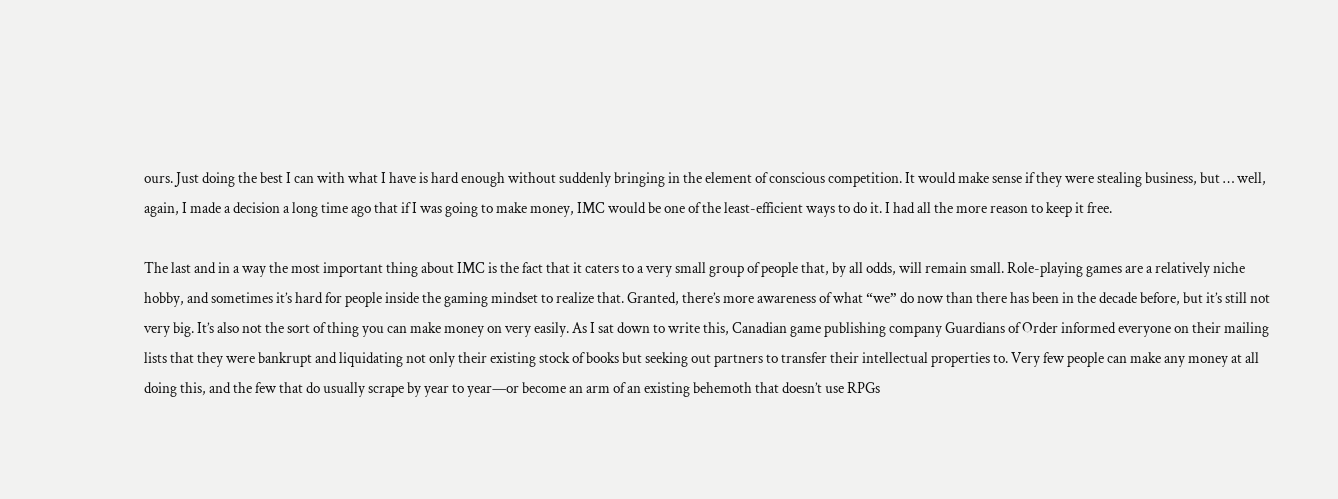ours. Just doing the best I can with what I have is hard enough without suddenly bringing in the element of conscious competition. It would make sense if they were stealing business, but … well, again, I made a decision a long time ago that if I was going to make money, IMC would be one of the least-efficient ways to do it. I had all the more reason to keep it free.

The last and in a way the most important thing about IMC is the fact that it caters to a very small group of people that, by all odds, will remain small. Role-playing games are a relatively niche hobby, and sometimes it’s hard for people inside the gaming mindset to realize that. Granted, there’s more awareness of what “we” do now than there has been in the decade before, but it’s still not very big. It’s also not the sort of thing you can make money on very easily. As I sat down to write this, Canadian game publishing company Guardians of Order informed everyone on their mailing lists that they were bankrupt and liquidating not only their existing stock of books but seeking out partners to transfer their intellectual properties to. Very few people can make any money at all doing this, and the few that do usually scrape by year to year—or become an arm of an existing behemoth that doesn’t use RPGs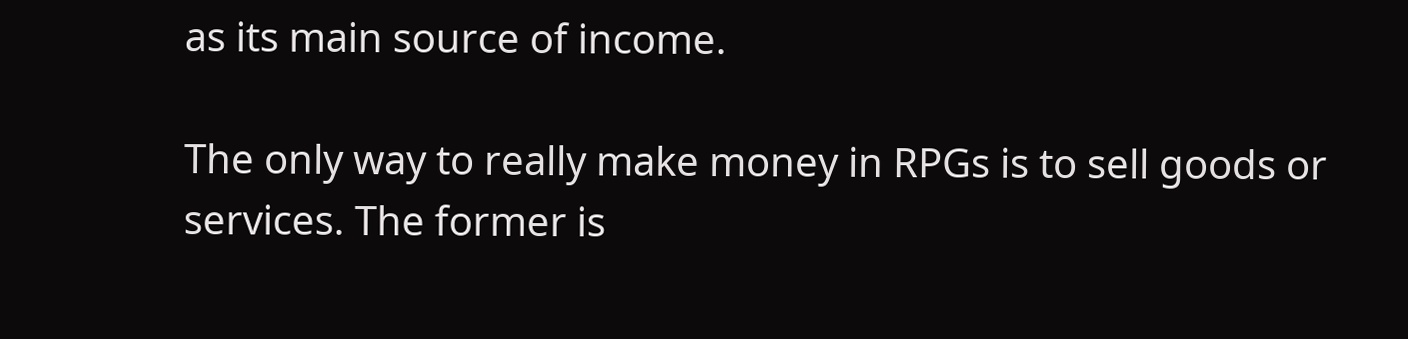as its main source of income.

The only way to really make money in RPGs is to sell goods or services. The former is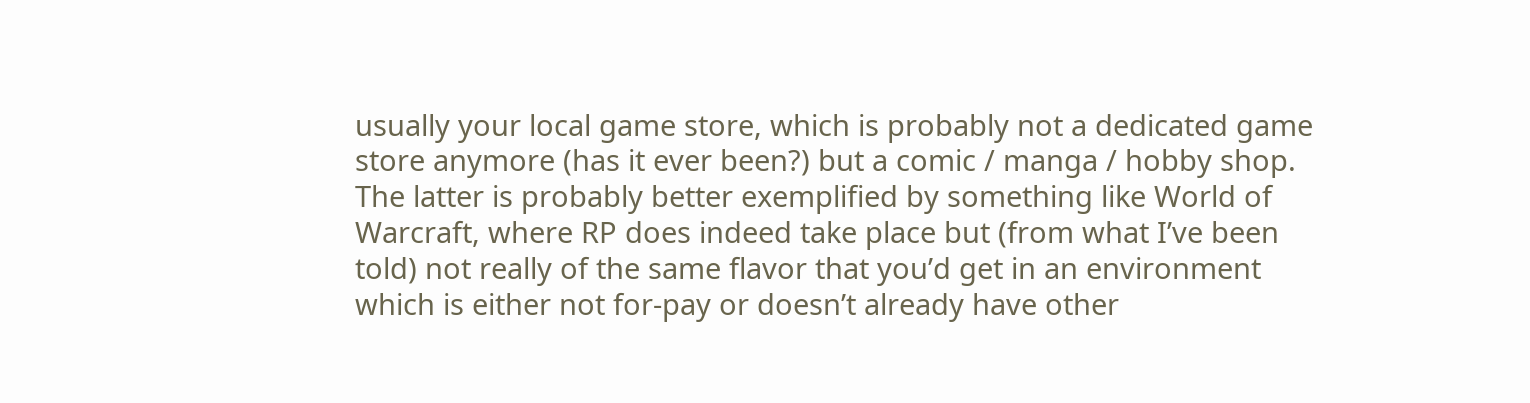usually your local game store, which is probably not a dedicated game store anymore (has it ever been?) but a comic / manga / hobby shop. The latter is probably better exemplified by something like World of Warcraft, where RP does indeed take place but (from what I’ve been told) not really of the same flavor that you’d get in an environment which is either not for-pay or doesn’t already have other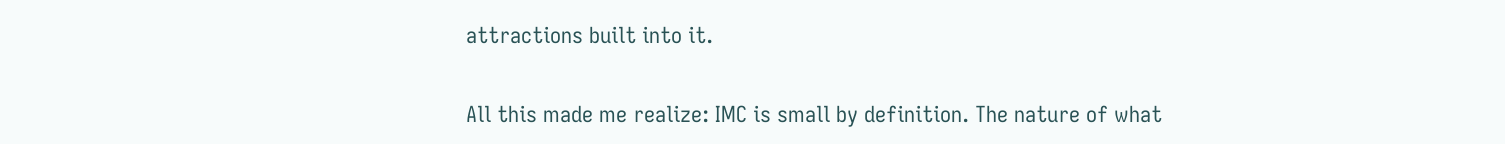attractions built into it.

All this made me realize: IMC is small by definition. The nature of what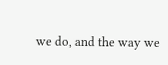we do, and the way we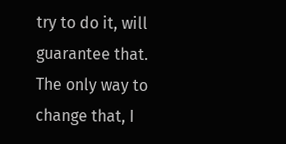try to do it, will guarantee that. The only way to change that, I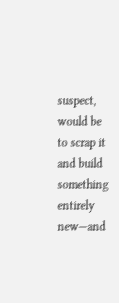suspect, would be to scrap it and build something entirely new—and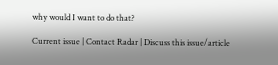why would I want to do that?

Current issue | Contact Radar | Discuss this issue/article